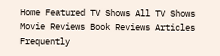Home Featured TV Shows All TV Shows Movie Reviews Book Reviews Articles Frequently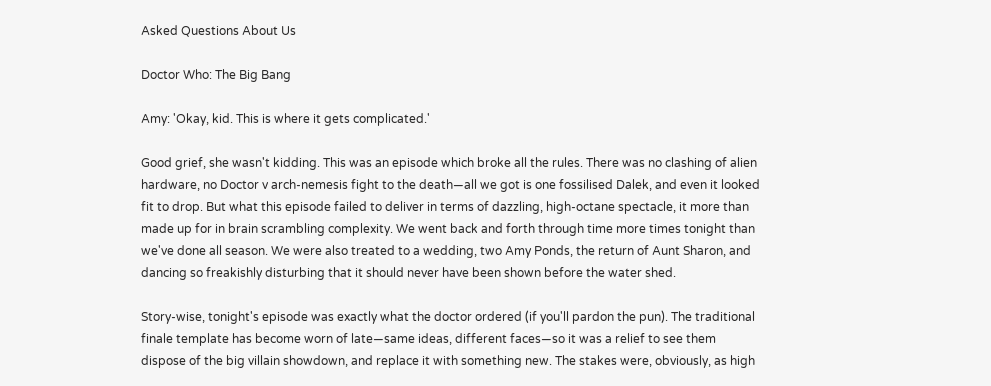Asked Questions About Us

Doctor Who: The Big Bang

Amy: 'Okay, kid. This is where it gets complicated.'

Good grief, she wasn't kidding. This was an episode which broke all the rules. There was no clashing of alien hardware, no Doctor v arch-nemesis fight to the death—all we got is one fossilised Dalek, and even it looked fit to drop. But what this episode failed to deliver in terms of dazzling, high-octane spectacle, it more than made up for in brain scrambling complexity. We went back and forth through time more times tonight than we've done all season. We were also treated to a wedding, two Amy Ponds, the return of Aunt Sharon, and dancing so freakishly disturbing that it should never have been shown before the water shed.

Story-wise, tonight's episode was exactly what the doctor ordered (if you'll pardon the pun). The traditional finale template has become worn of late—same ideas, different faces—so it was a relief to see them dispose of the big villain showdown, and replace it with something new. The stakes were, obviously, as high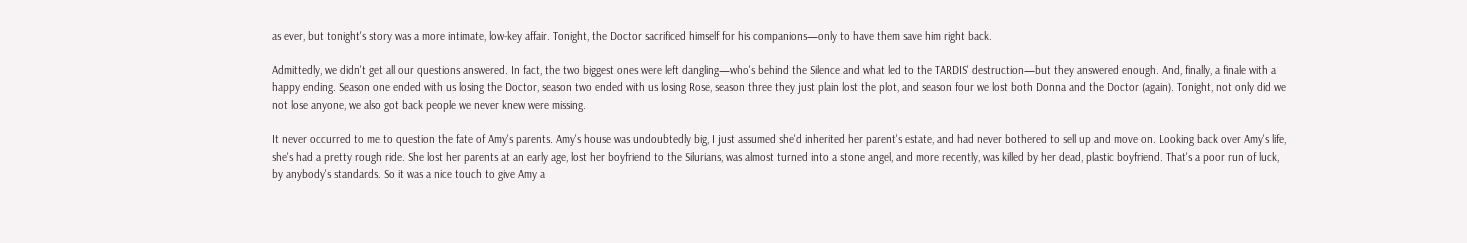as ever, but tonight's story was a more intimate, low-key affair. Tonight, the Doctor sacrificed himself for his companions—only to have them save him right back.

Admittedly, we didn't get all our questions answered. In fact, the two biggest ones were left dangling—who's behind the Silence and what led to the TARDIS' destruction—but they answered enough. And, finally, a finale with a happy ending. Season one ended with us losing the Doctor, season two ended with us losing Rose, season three they just plain lost the plot, and season four we lost both Donna and the Doctor (again). Tonight, not only did we not lose anyone, we also got back people we never knew were missing.

It never occurred to me to question the fate of Amy's parents. Amy's house was undoubtedly big, I just assumed she'd inherited her parent's estate, and had never bothered to sell up and move on. Looking back over Amy's life, she's had a pretty rough ride. She lost her parents at an early age, lost her boyfriend to the Silurians, was almost turned into a stone angel, and more recently, was killed by her dead, plastic boyfriend. That's a poor run of luck, by anybody's standards. So it was a nice touch to give Amy a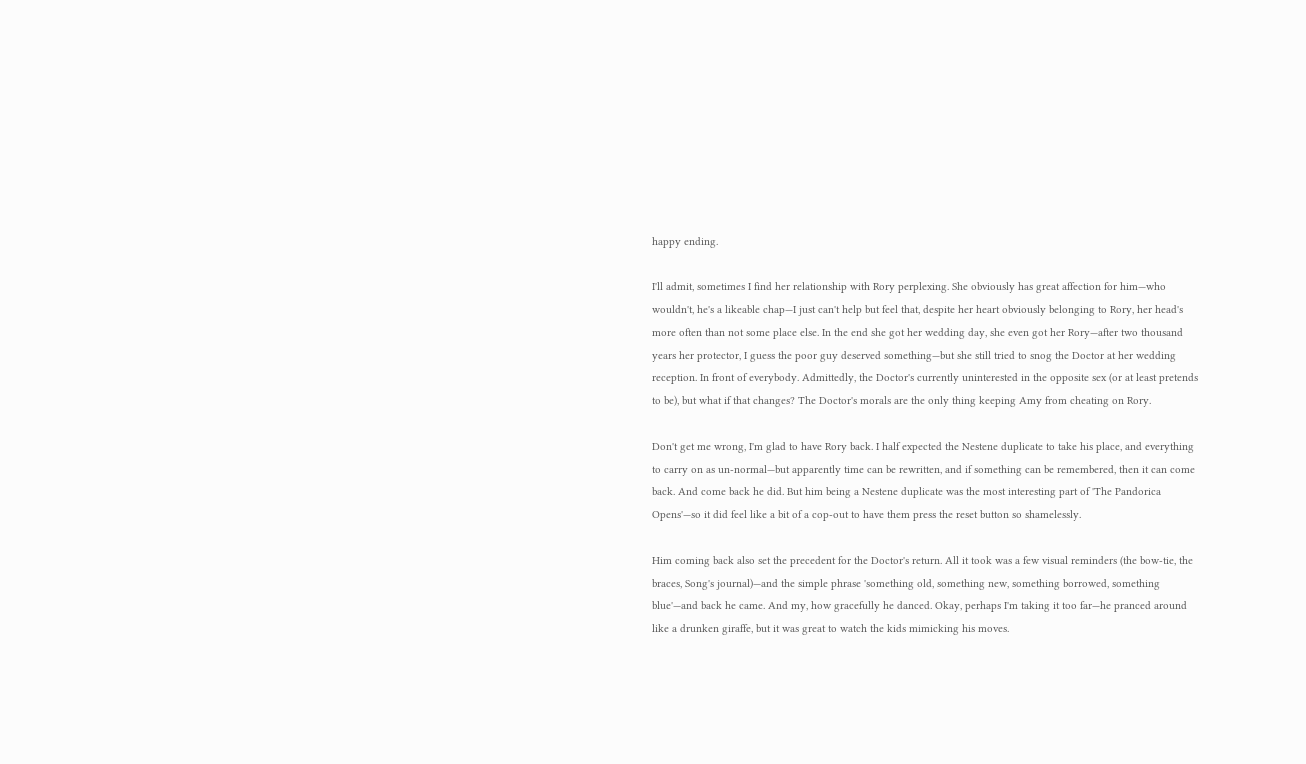happy ending.

I'll admit, sometimes I find her relationship with Rory perplexing. She obviously has great affection for him—who wouldn't, he's a likeable chap—I just can't help but feel that, despite her heart obviously belonging to Rory, her head's more often than not some place else. In the end she got her wedding day, she even got her Rory—after two thousand years her protector, I guess the poor guy deserved something—but she still tried to snog the Doctor at her wedding reception. In front of everybody. Admittedly, the Doctor's currently uninterested in the opposite sex (or at least pretends to be), but what if that changes? The Doctor's morals are the only thing keeping Amy from cheating on Rory.

Don't get me wrong, I'm glad to have Rory back. I half expected the Nestene duplicate to take his place, and everything to carry on as un-normal—but apparently time can be rewritten, and if something can be remembered, then it can come back. And come back he did. But him being a Nestene duplicate was the most interesting part of 'The Pandorica Opens'—so it did feel like a bit of a cop-out to have them press the reset button so shamelessly.

Him coming back also set the precedent for the Doctor's return. All it took was a few visual reminders (the bow-tie, the braces, Song's journal)—and the simple phrase 'something old, something new, something borrowed, something blue'—and back he came. And my, how gracefully he danced. Okay, perhaps I'm taking it too far—he pranced around like a drunken giraffe, but it was great to watch the kids mimicking his moves.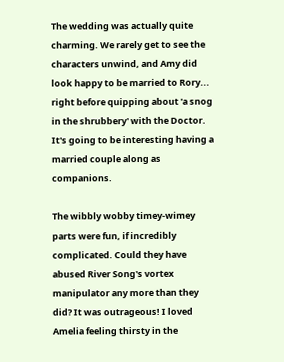The wedding was actually quite charming. We rarely get to see the characters unwind, and Amy did look happy to be married to Rory... right before quipping about 'a snog in the shrubbery' with the Doctor. It's going to be interesting having a married couple along as companions.

The wibbly wobby timey-wimey parts were fun, if incredibly complicated. Could they have abused River Song's vortex manipulator any more than they did? It was outrageous! I loved Amelia feeling thirsty in the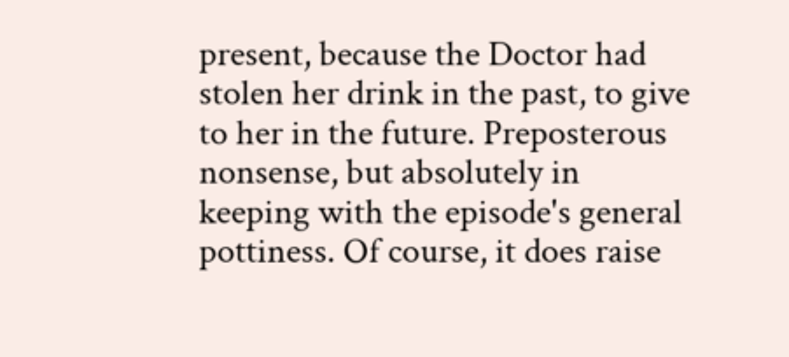present, because the Doctor had stolen her drink in the past, to give to her in the future. Preposterous nonsense, but absolutely in keeping with the episode's general pottiness. Of course, it does raise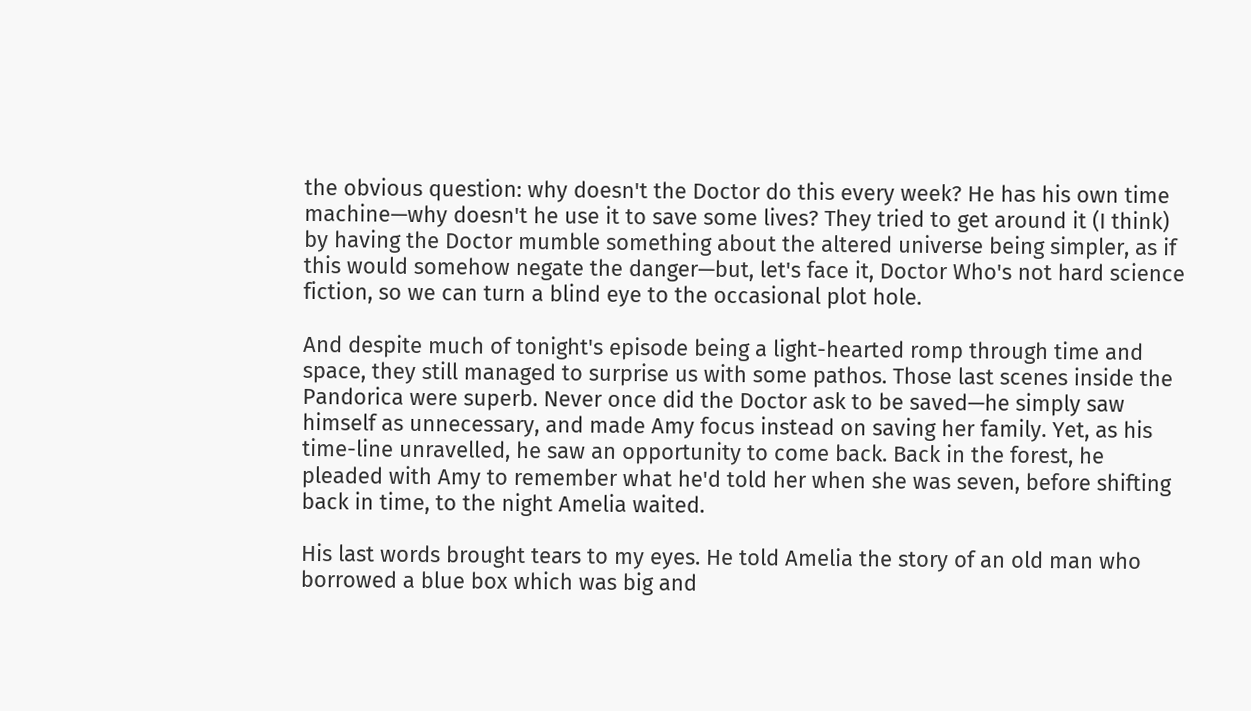the obvious question: why doesn't the Doctor do this every week? He has his own time machine—why doesn't he use it to save some lives? They tried to get around it (I think) by having the Doctor mumble something about the altered universe being simpler, as if this would somehow negate the danger—but, let's face it, Doctor Who's not hard science fiction, so we can turn a blind eye to the occasional plot hole.

And despite much of tonight's episode being a light-hearted romp through time and space, they still managed to surprise us with some pathos. Those last scenes inside the Pandorica were superb. Never once did the Doctor ask to be saved—he simply saw himself as unnecessary, and made Amy focus instead on saving her family. Yet, as his time-line unravelled, he saw an opportunity to come back. Back in the forest, he pleaded with Amy to remember what he'd told her when she was seven, before shifting back in time, to the night Amelia waited.

His last words brought tears to my eyes. He told Amelia the story of an old man who borrowed a blue box which was big and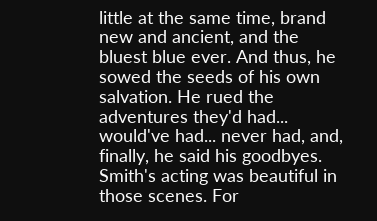little at the same time, brand new and ancient, and the bluest blue ever. And thus, he sowed the seeds of his own salvation. He rued the adventures they'd had... would've had... never had, and, finally, he said his goodbyes. Smith's acting was beautiful in those scenes. For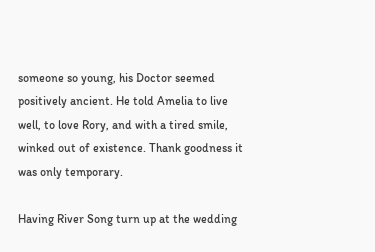someone so young, his Doctor seemed positively ancient. He told Amelia to live well, to love Rory, and with a tired smile, winked out of existence. Thank goodness it was only temporary.

Having River Song turn up at the wedding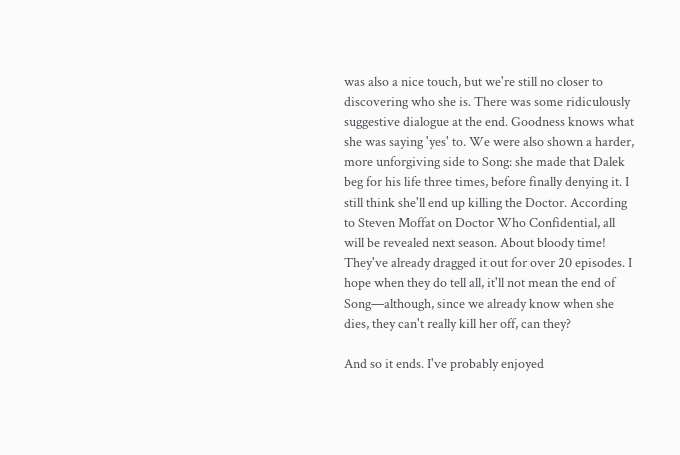was also a nice touch, but we're still no closer to discovering who she is. There was some ridiculously suggestive dialogue at the end. Goodness knows what she was saying 'yes' to. We were also shown a harder, more unforgiving side to Song: she made that Dalek beg for his life three times, before finally denying it. I still think she'll end up killing the Doctor. According to Steven Moffat on Doctor Who Confidential, all will be revealed next season. About bloody time! They've already dragged it out for over 20 episodes. I hope when they do tell all, it'll not mean the end of Song—although, since we already know when she dies, they can't really kill her off, can they?

And so it ends. I've probably enjoyed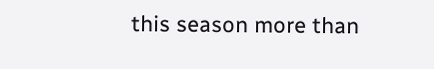this season more than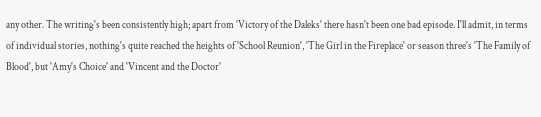any other. The writing's been consistently high; apart from 'Victory of the Daleks' there hasn't been one bad episode. I'll admit, in terms of individual stories, nothing's quite reached the heights of 'School Reunion', 'The Girl in the Fireplace' or season three's 'The Family of Blood', but 'Amy's Choice' and 'Vincent and the Doctor'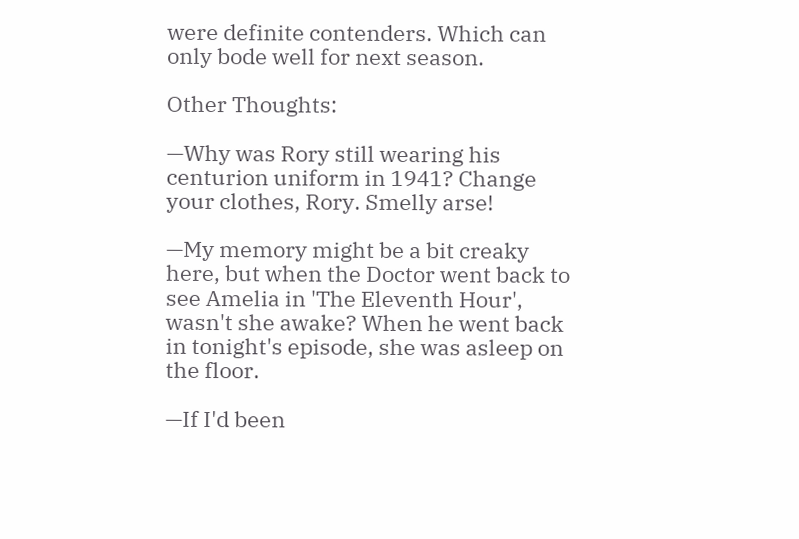were definite contenders. Which can only bode well for next season.

Other Thoughts:

—Why was Rory still wearing his centurion uniform in 1941? Change your clothes, Rory. Smelly arse!

—My memory might be a bit creaky here, but when the Doctor went back to see Amelia in 'The Eleventh Hour', wasn't she awake? When he went back in tonight's episode, she was asleep on the floor.

—If I'd been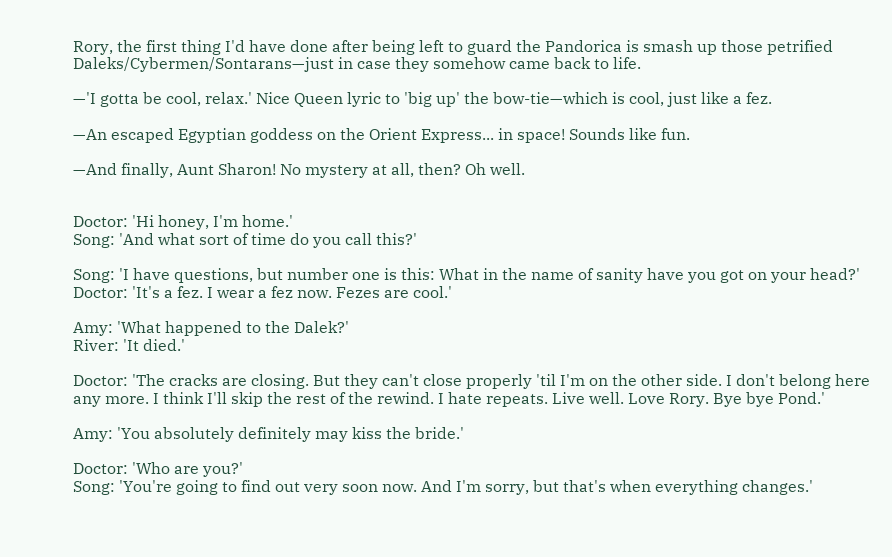Rory, the first thing I'd have done after being left to guard the Pandorica is smash up those petrified Daleks/Cybermen/Sontarans—just in case they somehow came back to life.

—'I gotta be cool, relax.' Nice Queen lyric to 'big up' the bow-tie—which is cool, just like a fez.

—An escaped Egyptian goddess on the Orient Express... in space! Sounds like fun.

—And finally, Aunt Sharon! No mystery at all, then? Oh well.


Doctor: 'Hi honey, I'm home.'
Song: 'And what sort of time do you call this?'

Song: 'I have questions, but number one is this: What in the name of sanity have you got on your head?'
Doctor: 'It's a fez. I wear a fez now. Fezes are cool.'

Amy: 'What happened to the Dalek?'
River: 'It died.'

Doctor: 'The cracks are closing. But they can't close properly 'til I'm on the other side. I don't belong here any more. I think I'll skip the rest of the rewind. I hate repeats. Live well. Love Rory. Bye bye Pond.'

Amy: 'You absolutely definitely may kiss the bride.'

Doctor: 'Who are you?'
Song: 'You're going to find out very soon now. And I'm sorry, but that's when everything changes.'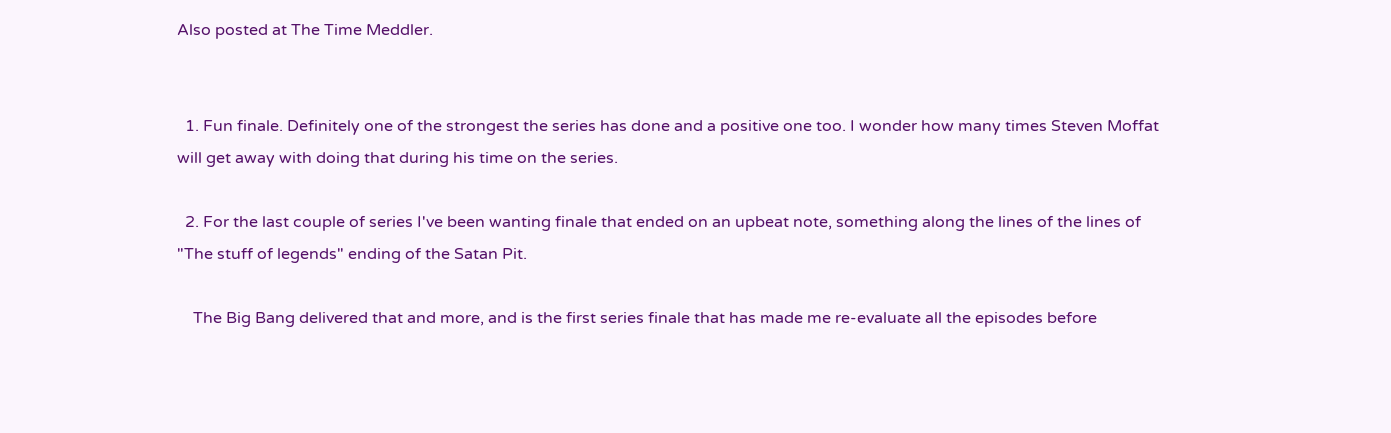Also posted at The Time Meddler.


  1. Fun finale. Definitely one of the strongest the series has done and a positive one too. I wonder how many times Steven Moffat will get away with doing that during his time on the series.

  2. For the last couple of series I've been wanting finale that ended on an upbeat note, something along the lines of the lines of "The stuff of legends" ending of the Satan Pit.

    The Big Bang delivered that and more, and is the first series finale that has made me re-evaluate all the episodes before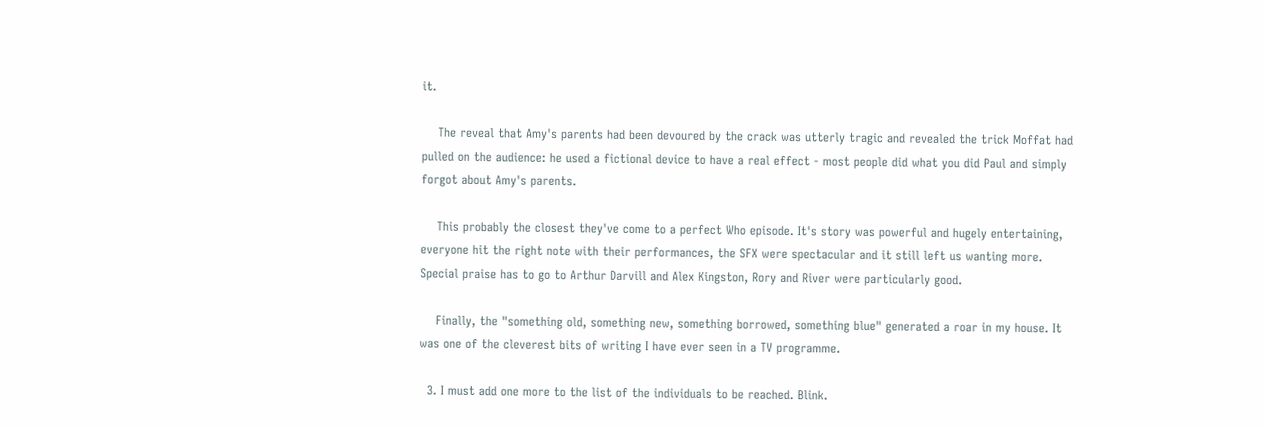it.

    The reveal that Amy's parents had been devoured by the crack was utterly tragic and revealed the trick Moffat had pulled on the audience: he used a fictional device to have a real effect - most people did what you did Paul and simply forgot about Amy's parents.

    This probably the closest they've come to a perfect Who episode. It's story was powerful and hugely entertaining, everyone hit the right note with their performances, the SFX were spectacular and it still left us wanting more. Special praise has to go to Arthur Darvill and Alex Kingston, Rory and River were particularly good.

    Finally, the "something old, something new, something borrowed, something blue" generated a roar in my house. It was one of the cleverest bits of writing I have ever seen in a TV programme.

  3. I must add one more to the list of the individuals to be reached. Blink.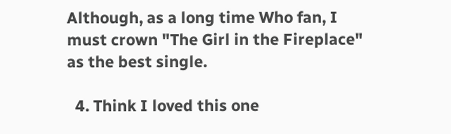Although, as a long time Who fan, I must crown "The Girl in the Fireplace" as the best single.

  4. Think I loved this one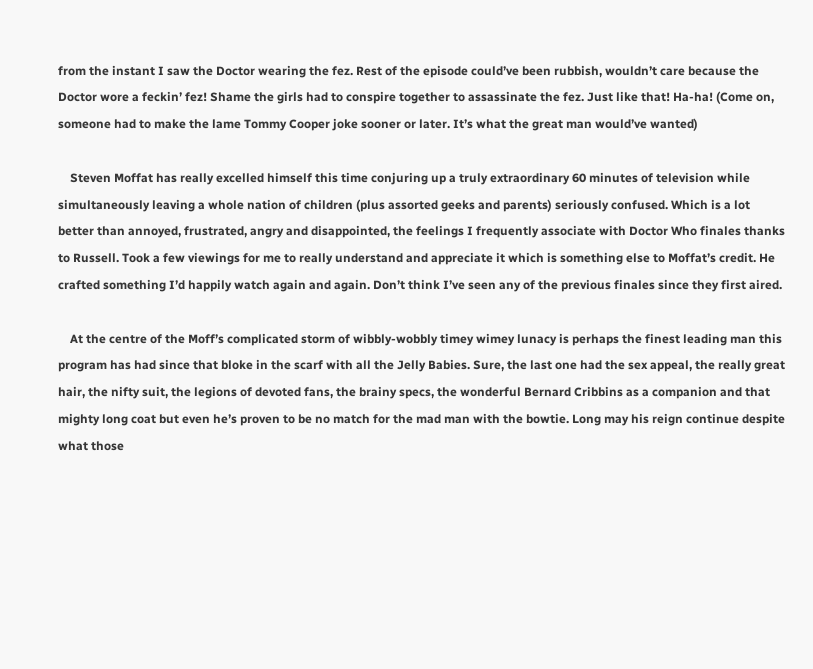from the instant I saw the Doctor wearing the fez. Rest of the episode could’ve been rubbish, wouldn’t care because the Doctor wore a feckin’ fez! Shame the girls had to conspire together to assassinate the fez. Just like that! Ha-ha! (Come on, someone had to make the lame Tommy Cooper joke sooner or later. It’s what the great man would’ve wanted)

    Steven Moffat has really excelled himself this time conjuring up a truly extraordinary 60 minutes of television while simultaneously leaving a whole nation of children (plus assorted geeks and parents) seriously confused. Which is a lot better than annoyed, frustrated, angry and disappointed, the feelings I frequently associate with Doctor Who finales thanks to Russell. Took a few viewings for me to really understand and appreciate it which is something else to Moffat’s credit. He crafted something I’d happily watch again and again. Don’t think I’ve seen any of the previous finales since they first aired.

    At the centre of the Moff’s complicated storm of wibbly-wobbly timey wimey lunacy is perhaps the finest leading man this program has had since that bloke in the scarf with all the Jelly Babies. Sure, the last one had the sex appeal, the really great hair, the nifty suit, the legions of devoted fans, the brainy specs, the wonderful Bernard Cribbins as a companion and that mighty long coat but even he’s proven to be no match for the mad man with the bowtie. Long may his reign continue despite what those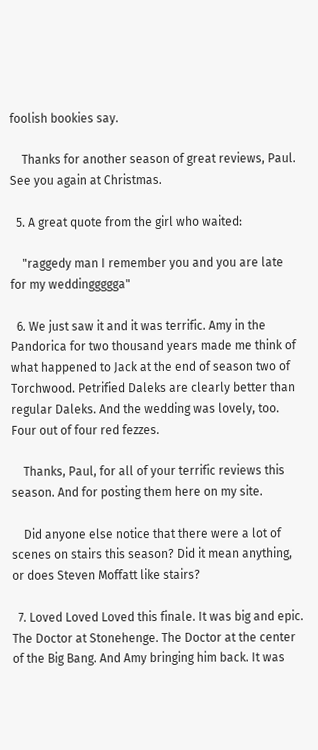foolish bookies say.

    Thanks for another season of great reviews, Paul. See you again at Christmas.

  5. A great quote from the girl who waited:

    "raggedy man I remember you and you are late for my weddinggggga"

  6. We just saw it and it was terrific. Amy in the Pandorica for two thousand years made me think of what happened to Jack at the end of season two of Torchwood. Petrified Daleks are clearly better than regular Daleks. And the wedding was lovely, too. Four out of four red fezzes.

    Thanks, Paul, for all of your terrific reviews this season. And for posting them here on my site.

    Did anyone else notice that there were a lot of scenes on stairs this season? Did it mean anything, or does Steven Moffatt like stairs?

  7. Loved Loved Loved this finale. It was big and epic. The Doctor at Stonehenge. The Doctor at the center of the Big Bang. And Amy bringing him back. It was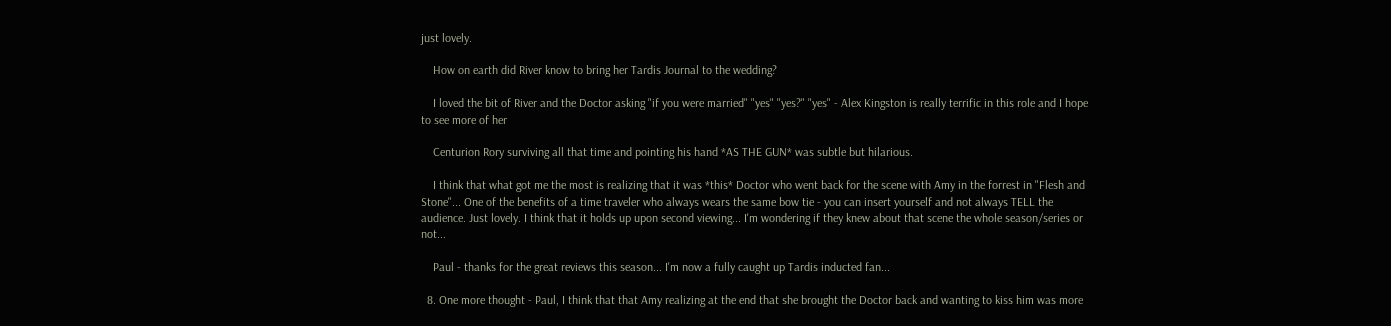just lovely.

    How on earth did River know to bring her Tardis Journal to the wedding?

    I loved the bit of River and the Doctor asking "if you were married" "yes" "yes?" "yes" - Alex Kingston is really terrific in this role and I hope to see more of her

    Centurion Rory surviving all that time and pointing his hand *AS THE GUN* was subtle but hilarious.

    I think that what got me the most is realizing that it was *this* Doctor who went back for the scene with Amy in the forrest in "Flesh and Stone"... One of the benefits of a time traveler who always wears the same bow tie - you can insert yourself and not always TELL the audience. Just lovely. I think that it holds up upon second viewing... I'm wondering if they knew about that scene the whole season/series or not...

    Paul - thanks for the great reviews this season... I'm now a fully caught up Tardis inducted fan...

  8. One more thought - Paul, I think that that Amy realizing at the end that she brought the Doctor back and wanting to kiss him was more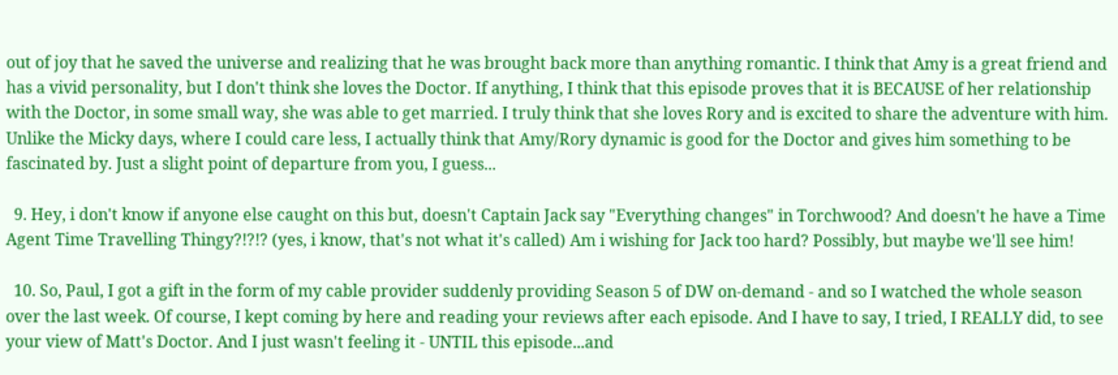out of joy that he saved the universe and realizing that he was brought back more than anything romantic. I think that Amy is a great friend and has a vivid personality, but I don't think she loves the Doctor. If anything, I think that this episode proves that it is BECAUSE of her relationship with the Doctor, in some small way, she was able to get married. I truly think that she loves Rory and is excited to share the adventure with him. Unlike the Micky days, where I could care less, I actually think that Amy/Rory dynamic is good for the Doctor and gives him something to be fascinated by. Just a slight point of departure from you, I guess...

  9. Hey, i don't know if anyone else caught on this but, doesn't Captain Jack say "Everything changes" in Torchwood? And doesn't he have a Time Agent Time Travelling Thingy?!?!? (yes, i know, that's not what it's called) Am i wishing for Jack too hard? Possibly, but maybe we'll see him!

  10. So, Paul, I got a gift in the form of my cable provider suddenly providing Season 5 of DW on-demand - and so I watched the whole season over the last week. Of course, I kept coming by here and reading your reviews after each episode. And I have to say, I tried, I REALLY did, to see your view of Matt's Doctor. And I just wasn't feeling it - UNTIL this episode...and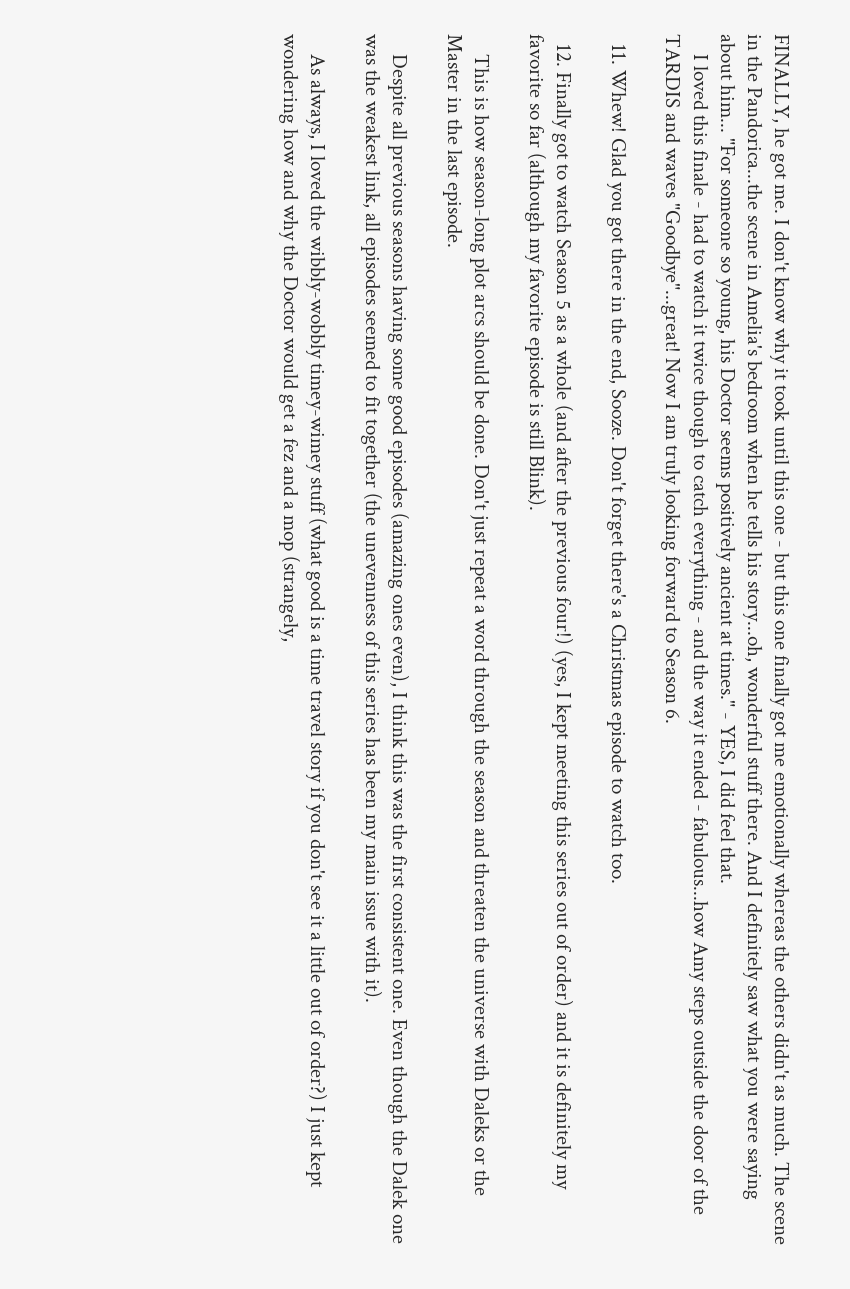FINALLY, he got me. I don't know why it took until this one - but this one finally got me emotionally whereas the others didn't as much. The scene in the Pandorica...the scene in Amelia's bedroom when he tells his story...oh, wonderful stuff there. And I definitely saw what you were saying about him... "For someone so young, his Doctor seems positively ancient at times." - YES, I did feel that.
    I loved this finale - had to watch it twice though to catch everything - and the way it ended - fabulous...how Amy steps outside the door of the TARDIS and waves "Goodbye"...great! Now I am truly looking forward to Season 6.

  11. Whew! Glad you got there in the end, Sooze. Don't forget there's a Christmas episode to watch too.

  12. Finally got to watch Season 5 as a whole (and after the previous four!) (yes, I kept meeting this series out of order) and it is definitely my favorite so far (although my favorite episode is still Blink).

    This is how season-long plot arcs should be done. Don't just repeat a word through the season and threaten the universe with Daleks or the Master in the last episode.

    Despite all previous seasons having some good episodes (amazing ones even), I think this was the first consistent one. Even though the Dalek one was the weakest link, all episodes seemed to fit together (the unevenness of this series has been my main issue with it).

    As always, I loved the wibbly-wobbly timey-wimey stuff (what good is a time travel story if you don't see it a little out of order?) I just kept wondering how and why the Doctor would get a fez and a mop (strangely,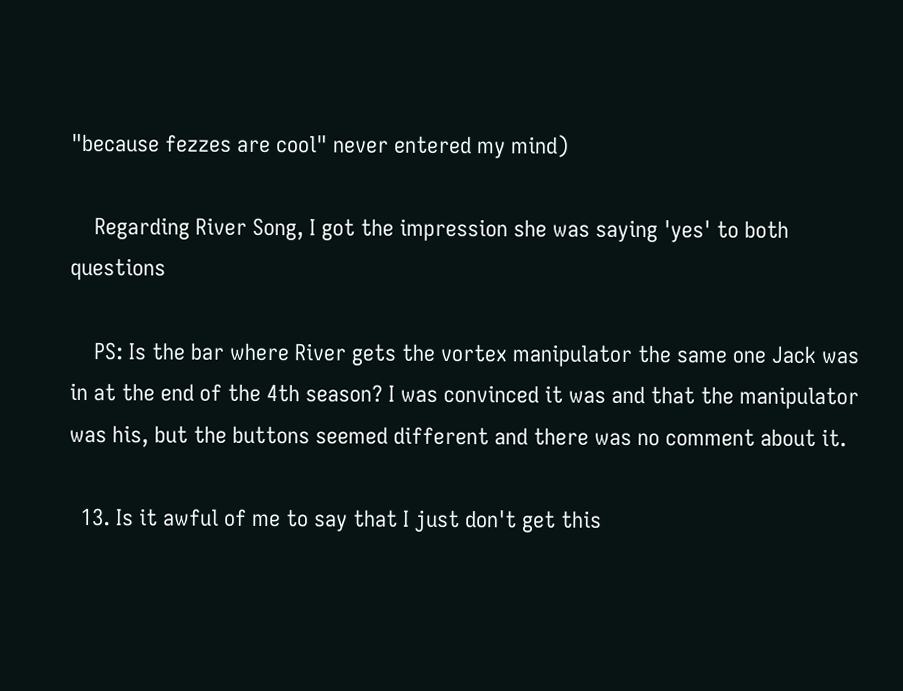"because fezzes are cool" never entered my mind)

    Regarding River Song, I got the impression she was saying 'yes' to both questions

    PS: Is the bar where River gets the vortex manipulator the same one Jack was in at the end of the 4th season? I was convinced it was and that the manipulator was his, but the buttons seemed different and there was no comment about it.

  13. Is it awful of me to say that I just don't get this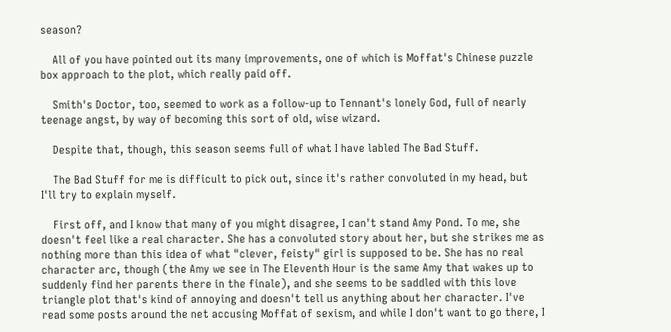season?

    All of you have pointed out its many improvements, one of which is Moffat's Chinese puzzle box approach to the plot, which really paid off.

    Smith's Doctor, too, seemed to work as a follow-up to Tennant's lonely God, full of nearly teenage angst, by way of becoming this sort of old, wise wizard.

    Despite that, though, this season seems full of what I have labled The Bad Stuff.

    The Bad Stuff for me is difficult to pick out, since it's rather convoluted in my head, but I'll try to explain myself.

    First off, and I know that many of you might disagree, I can't stand Amy Pond. To me, she doesn't feel like a real character. She has a convoluted story about her, but she strikes me as nothing more than this idea of what "clever, feisty" girl is supposed to be. She has no real character arc, though (the Amy we see in The Eleventh Hour is the same Amy that wakes up to suddenly find her parents there in the finale), and she seems to be saddled with this love triangle plot that's kind of annoying and doesn't tell us anything about her character. I've read some posts around the net accusing Moffat of sexism, and while I don't want to go there, I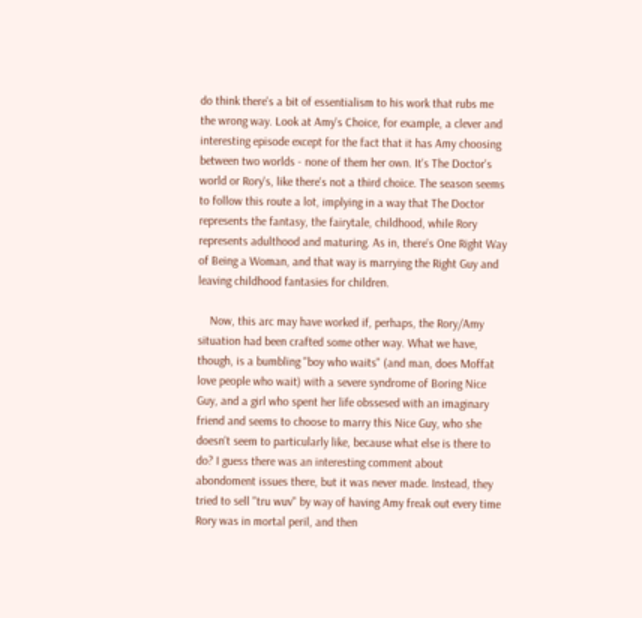do think there's a bit of essentialism to his work that rubs me the wrong way. Look at Amy's Choice, for example, a clever and interesting episode except for the fact that it has Amy choosing between two worlds - none of them her own. It's The Doctor's world or Rory's, like there's not a third choice. The season seems to follow this route a lot, implying in a way that The Doctor represents the fantasy, the fairytale, childhood, while Rory represents adulthood and maturing. As in, there's One Right Way of Being a Woman, and that way is marrying the Right Guy and leaving childhood fantasies for children.

    Now, this arc may have worked if, perhaps, the Rory/Amy situation had been crafted some other way. What we have, though, is a bumbling "boy who waits" (and man, does Moffat love people who wait) with a severe syndrome of Boring Nice Guy, and a girl who spent her life obssesed with an imaginary friend and seems to choose to marry this Nice Guy, who she doesn't seem to particularly like, because what else is there to do? I guess there was an interesting comment about abondoment issues there, but it was never made. Instead, they tried to sell "tru wuv" by way of having Amy freak out every time Rory was in mortal peril, and then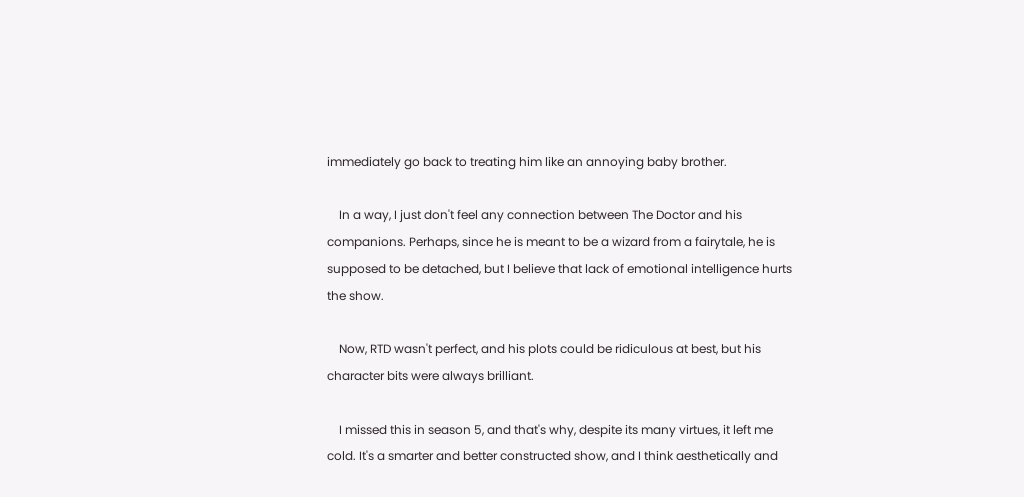immediately go back to treating him like an annoying baby brother.

    In a way, I just don't feel any connection between The Doctor and his companions. Perhaps, since he is meant to be a wizard from a fairytale, he is supposed to be detached, but I believe that lack of emotional intelligence hurts the show.

    Now, RTD wasn't perfect, and his plots could be ridiculous at best, but his character bits were always brilliant.

    I missed this in season 5, and that's why, despite its many virtues, it left me cold. It's a smarter and better constructed show, and I think aesthetically and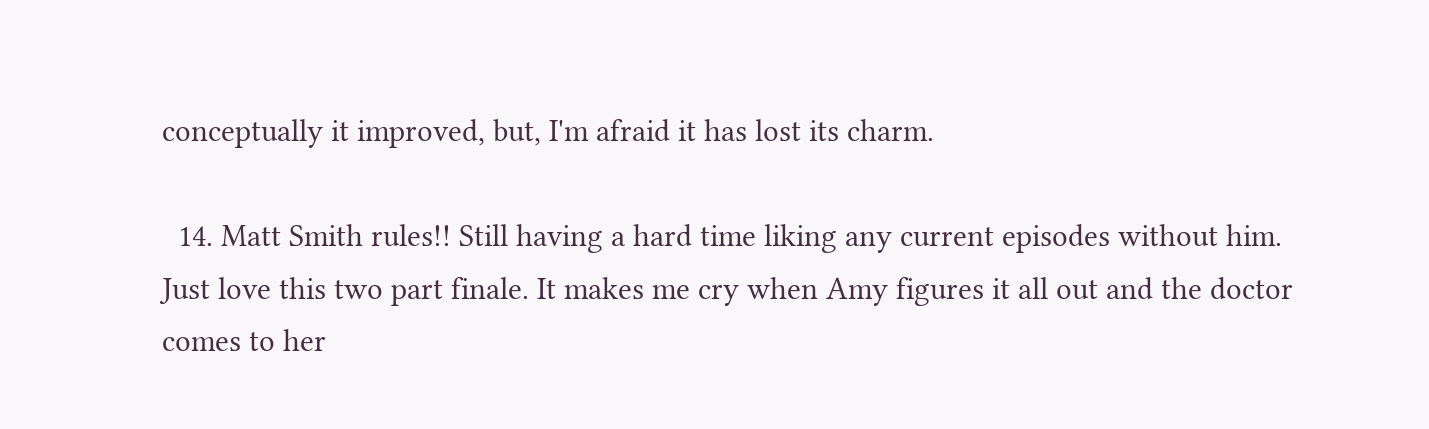conceptually it improved, but, I'm afraid it has lost its charm.

  14. Matt Smith rules!! Still having a hard time liking any current episodes without him. Just love this two part finale. It makes me cry when Amy figures it all out and the doctor comes to her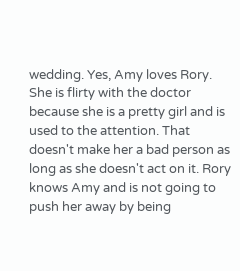wedding. Yes, Amy loves Rory. She is flirty with the doctor because she is a pretty girl and is used to the attention. That doesn't make her a bad person as long as she doesn't act on it. Rory knows Amy and is not going to push her away by being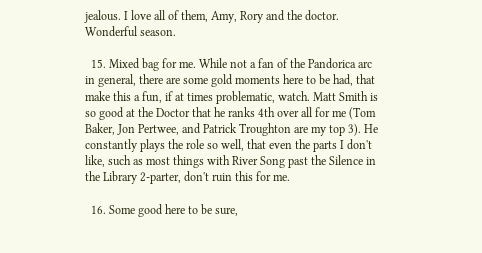jealous. I love all of them, Amy, Rory and the doctor. Wonderful season.

  15. Mixed bag for me. While not a fan of the Pandorica arc in general, there are some gold moments here to be had, that make this a fun, if at times problematic, watch. Matt Smith is so good at the Doctor that he ranks 4th over all for me (Tom Baker, Jon Pertwee, and Patrick Troughton are my top 3). He constantly plays the role so well, that even the parts I don't like, such as most things with River Song past the Silence in the Library 2-parter, don't ruin this for me.

  16. Some good here to be sure,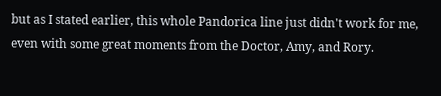but as I stated earlier, this whole Pandorica line just didn't work for me, even with some great moments from the Doctor, Amy, and Rory.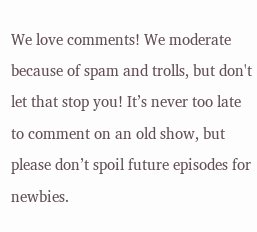We love comments! We moderate because of spam and trolls, but don't let that stop you! It’s never too late to comment on an old show, but please don’t spoil future episodes for newbies.